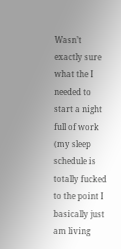Wasn’t exactly sure what the I needed to start a night full of work (my sleep schedule is totally fucked to the point I basically just am living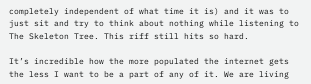completely independent of what time it is) and it was to just sit and try to think about nothing while listening to The Skeleton Tree. This riff still hits so hard.

It’s incredible how the more populated the internet gets the less I want to be a part of any of it. We are living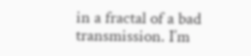in a fractal of a bad transmission. I’m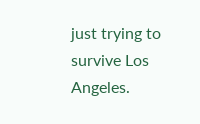just trying to survive Los Angeles.